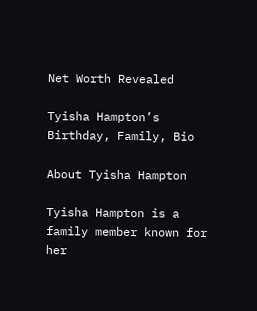Net Worth Revealed

Tyisha Hampton’s Birthday, Family, Bio

About Tyisha Hampton

Tyisha Hampton is a family member known for her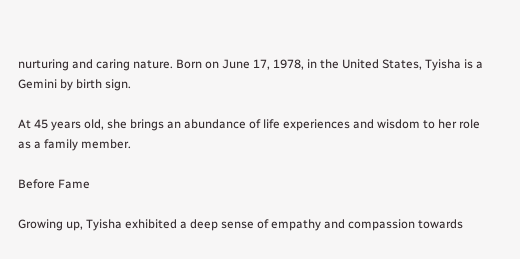nurturing and caring nature. Born on June 17, 1978, in the United States, Tyisha is a Gemini by birth sign.

At 45 years old, she brings an abundance of life experiences and wisdom to her role as a family member.

Before Fame

Growing up, Tyisha exhibited a deep sense of empathy and compassion towards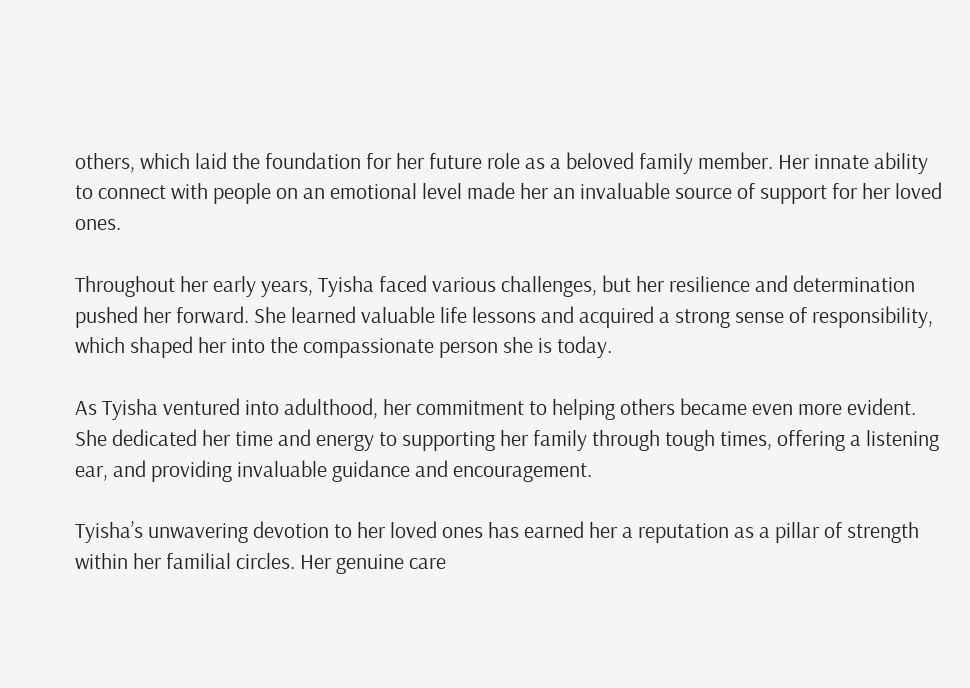others, which laid the foundation for her future role as a beloved family member. Her innate ability to connect with people on an emotional level made her an invaluable source of support for her loved ones.

Throughout her early years, Tyisha faced various challenges, but her resilience and determination pushed her forward. She learned valuable life lessons and acquired a strong sense of responsibility, which shaped her into the compassionate person she is today.

As Tyisha ventured into adulthood, her commitment to helping others became even more evident. She dedicated her time and energy to supporting her family through tough times, offering a listening ear, and providing invaluable guidance and encouragement.

Tyisha’s unwavering devotion to her loved ones has earned her a reputation as a pillar of strength within her familial circles. Her genuine care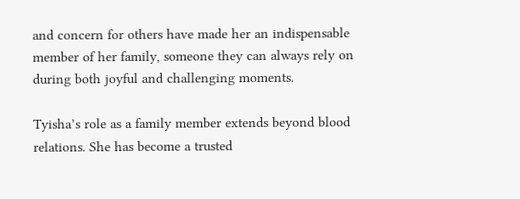and concern for others have made her an indispensable member of her family, someone they can always rely on during both joyful and challenging moments.

Tyisha’s role as a family member extends beyond blood relations. She has become a trusted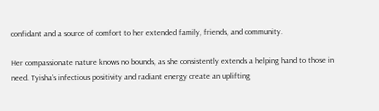confidant and a source of comfort to her extended family, friends, and community.

Her compassionate nature knows no bounds, as she consistently extends a helping hand to those in need. Tyisha’s infectious positivity and radiant energy create an uplifting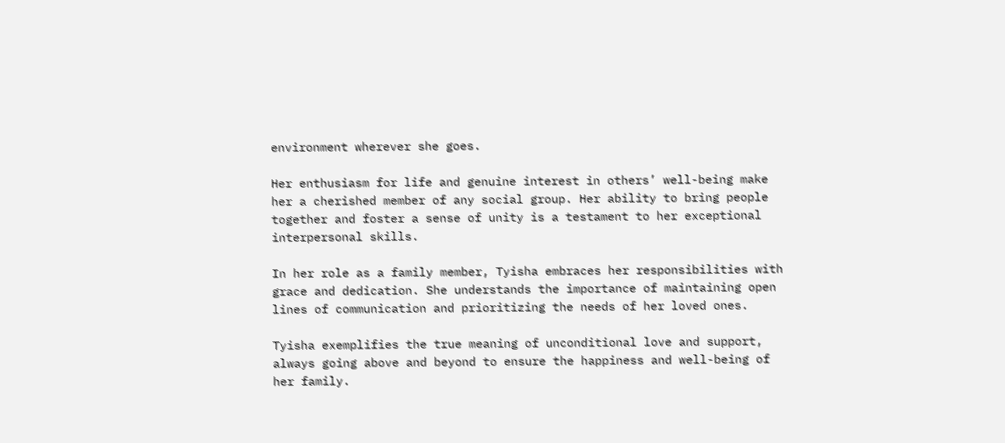environment wherever she goes.

Her enthusiasm for life and genuine interest in others’ well-being make her a cherished member of any social group. Her ability to bring people together and foster a sense of unity is a testament to her exceptional interpersonal skills.

In her role as a family member, Tyisha embraces her responsibilities with grace and dedication. She understands the importance of maintaining open lines of communication and prioritizing the needs of her loved ones.

Tyisha exemplifies the true meaning of unconditional love and support, always going above and beyond to ensure the happiness and well-being of her family.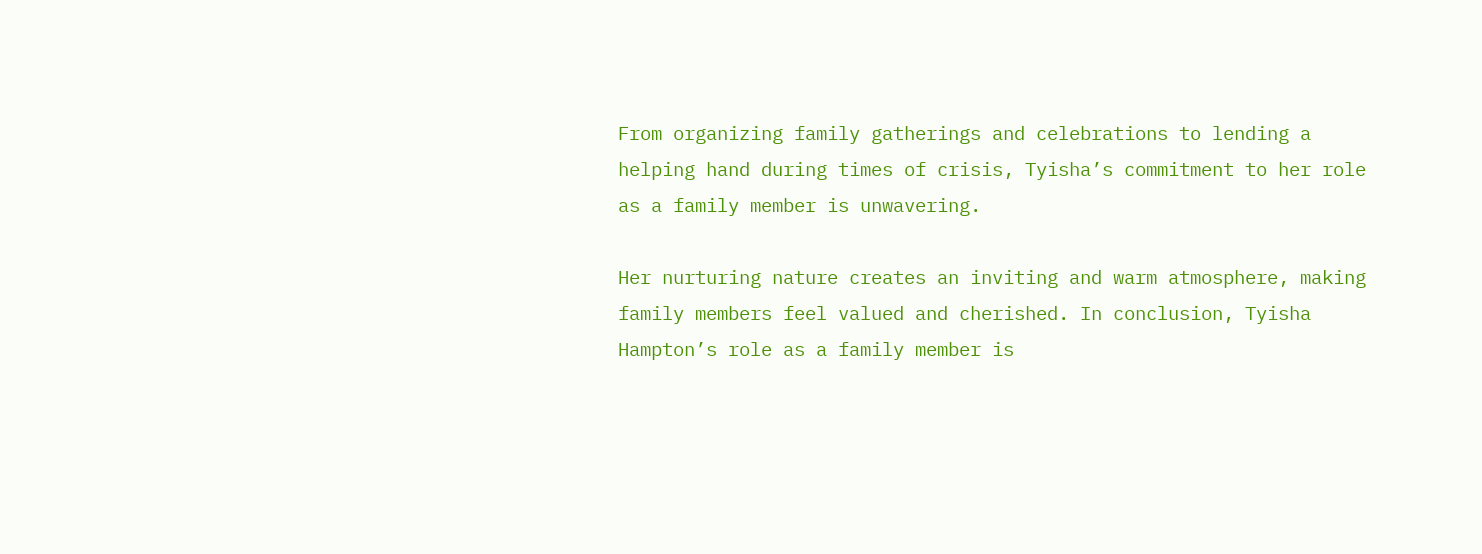From organizing family gatherings and celebrations to lending a helping hand during times of crisis, Tyisha’s commitment to her role as a family member is unwavering.

Her nurturing nature creates an inviting and warm atmosphere, making family members feel valued and cherished. In conclusion, Tyisha Hampton’s role as a family member is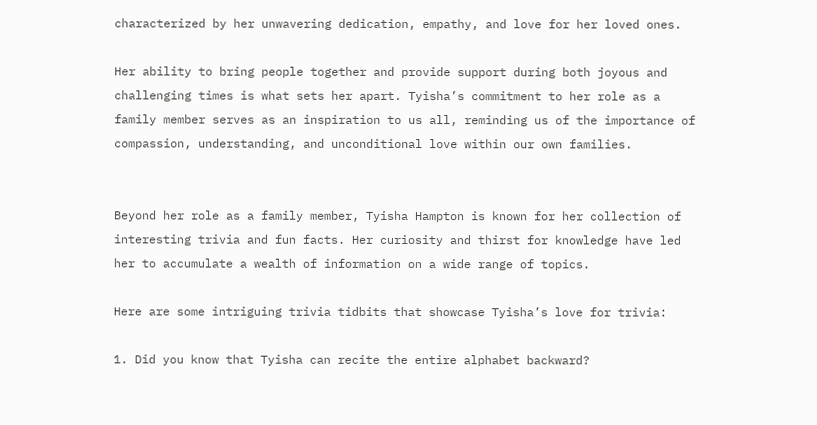characterized by her unwavering dedication, empathy, and love for her loved ones.

Her ability to bring people together and provide support during both joyous and challenging times is what sets her apart. Tyisha’s commitment to her role as a family member serves as an inspiration to us all, reminding us of the importance of compassion, understanding, and unconditional love within our own families.


Beyond her role as a family member, Tyisha Hampton is known for her collection of interesting trivia and fun facts. Her curiosity and thirst for knowledge have led her to accumulate a wealth of information on a wide range of topics.

Here are some intriguing trivia tidbits that showcase Tyisha’s love for trivia:

1. Did you know that Tyisha can recite the entire alphabet backward?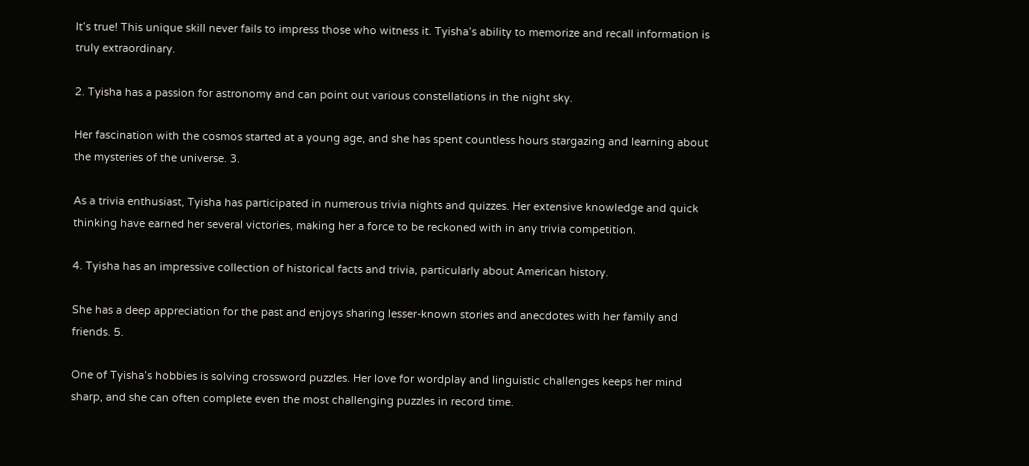It’s true! This unique skill never fails to impress those who witness it. Tyisha’s ability to memorize and recall information is truly extraordinary.

2. Tyisha has a passion for astronomy and can point out various constellations in the night sky.

Her fascination with the cosmos started at a young age, and she has spent countless hours stargazing and learning about the mysteries of the universe. 3.

As a trivia enthusiast, Tyisha has participated in numerous trivia nights and quizzes. Her extensive knowledge and quick thinking have earned her several victories, making her a force to be reckoned with in any trivia competition.

4. Tyisha has an impressive collection of historical facts and trivia, particularly about American history.

She has a deep appreciation for the past and enjoys sharing lesser-known stories and anecdotes with her family and friends. 5.

One of Tyisha’s hobbies is solving crossword puzzles. Her love for wordplay and linguistic challenges keeps her mind sharp, and she can often complete even the most challenging puzzles in record time.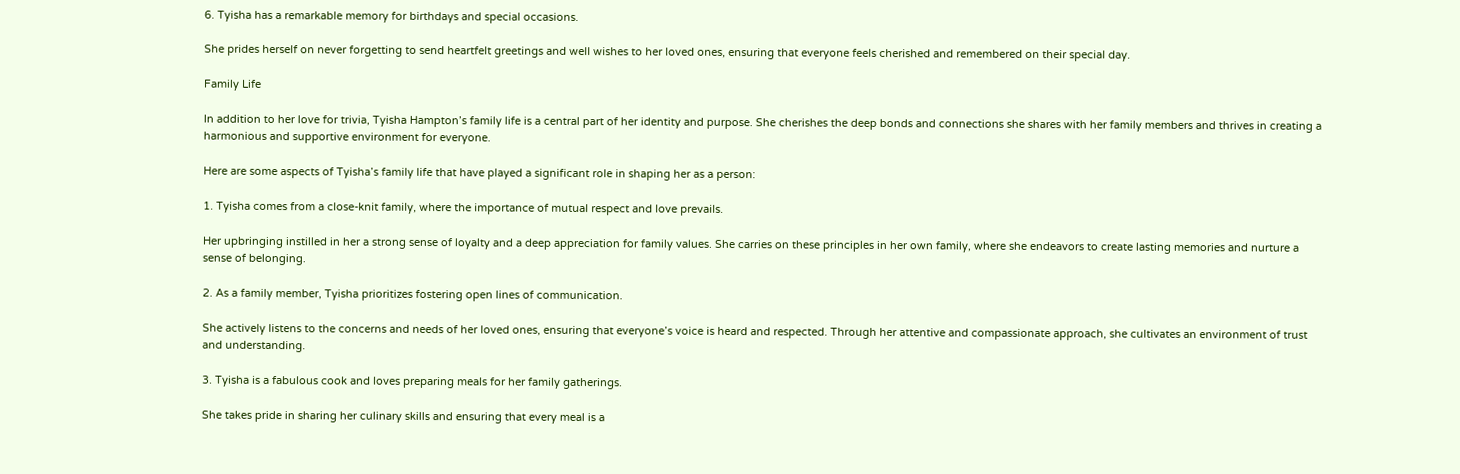6. Tyisha has a remarkable memory for birthdays and special occasions.

She prides herself on never forgetting to send heartfelt greetings and well wishes to her loved ones, ensuring that everyone feels cherished and remembered on their special day.

Family Life

In addition to her love for trivia, Tyisha Hampton’s family life is a central part of her identity and purpose. She cherishes the deep bonds and connections she shares with her family members and thrives in creating a harmonious and supportive environment for everyone.

Here are some aspects of Tyisha’s family life that have played a significant role in shaping her as a person:

1. Tyisha comes from a close-knit family, where the importance of mutual respect and love prevails.

Her upbringing instilled in her a strong sense of loyalty and a deep appreciation for family values. She carries on these principles in her own family, where she endeavors to create lasting memories and nurture a sense of belonging.

2. As a family member, Tyisha prioritizes fostering open lines of communication.

She actively listens to the concerns and needs of her loved ones, ensuring that everyone’s voice is heard and respected. Through her attentive and compassionate approach, she cultivates an environment of trust and understanding.

3. Tyisha is a fabulous cook and loves preparing meals for her family gatherings.

She takes pride in sharing her culinary skills and ensuring that every meal is a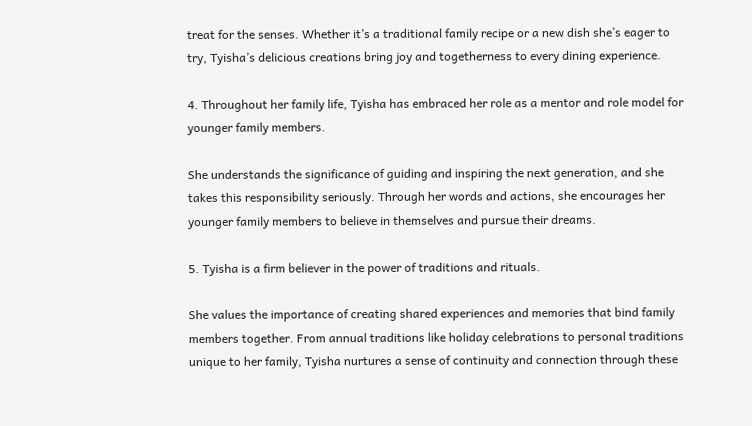treat for the senses. Whether it’s a traditional family recipe or a new dish she’s eager to try, Tyisha’s delicious creations bring joy and togetherness to every dining experience.

4. Throughout her family life, Tyisha has embraced her role as a mentor and role model for younger family members.

She understands the significance of guiding and inspiring the next generation, and she takes this responsibility seriously. Through her words and actions, she encourages her younger family members to believe in themselves and pursue their dreams.

5. Tyisha is a firm believer in the power of traditions and rituals.

She values the importance of creating shared experiences and memories that bind family members together. From annual traditions like holiday celebrations to personal traditions unique to her family, Tyisha nurtures a sense of continuity and connection through these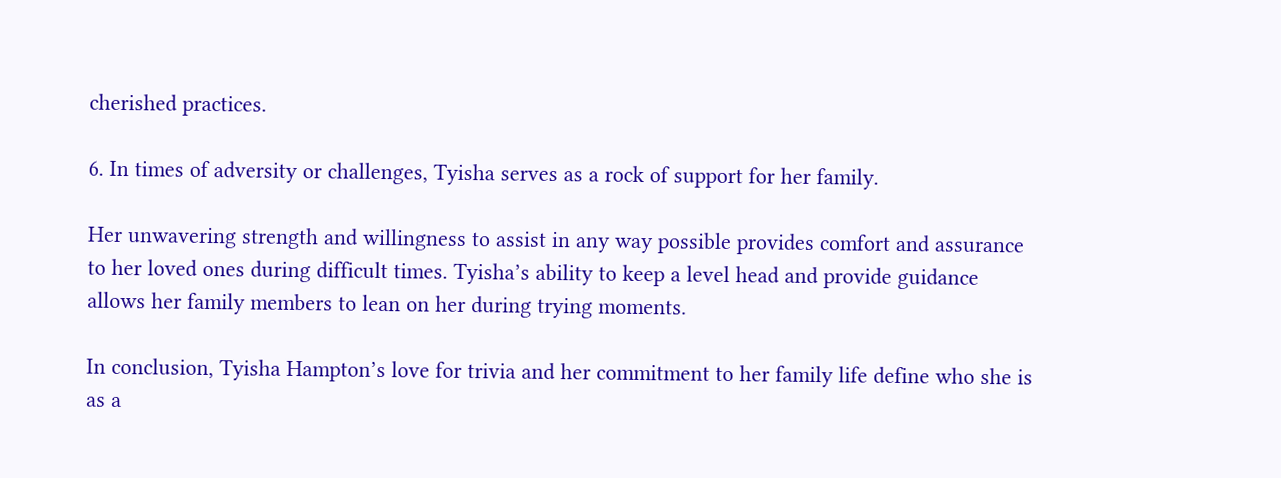cherished practices.

6. In times of adversity or challenges, Tyisha serves as a rock of support for her family.

Her unwavering strength and willingness to assist in any way possible provides comfort and assurance to her loved ones during difficult times. Tyisha’s ability to keep a level head and provide guidance allows her family members to lean on her during trying moments.

In conclusion, Tyisha Hampton’s love for trivia and her commitment to her family life define who she is as a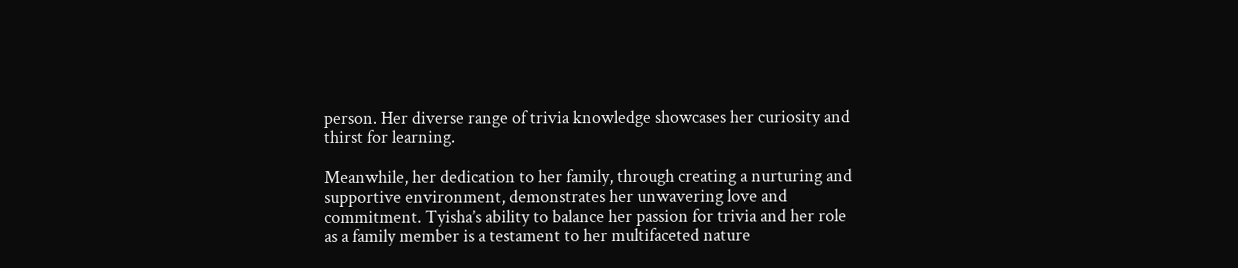person. Her diverse range of trivia knowledge showcases her curiosity and thirst for learning.

Meanwhile, her dedication to her family, through creating a nurturing and supportive environment, demonstrates her unwavering love and commitment. Tyisha’s ability to balance her passion for trivia and her role as a family member is a testament to her multifaceted nature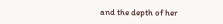and the depth of her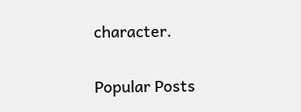character.

Popular Posts